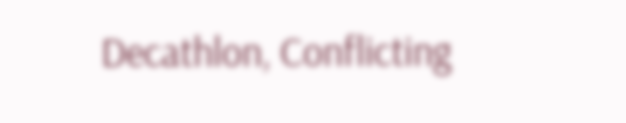Decathlon, Conflicting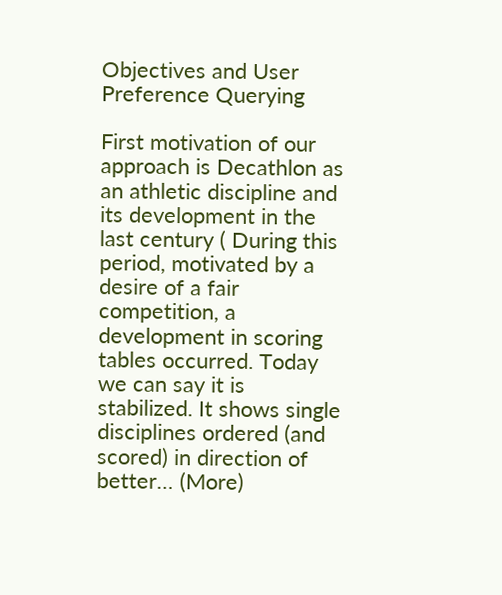Objectives and User Preference Querying

First motivation of our approach is Decathlon as an athletic discipline and its development in the last century ( During this period, motivated by a desire of a fair competition, a development in scoring tables occurred. Today we can say it is stabilized. It shows single disciplines ordered (and scored) in direction of better… (More)